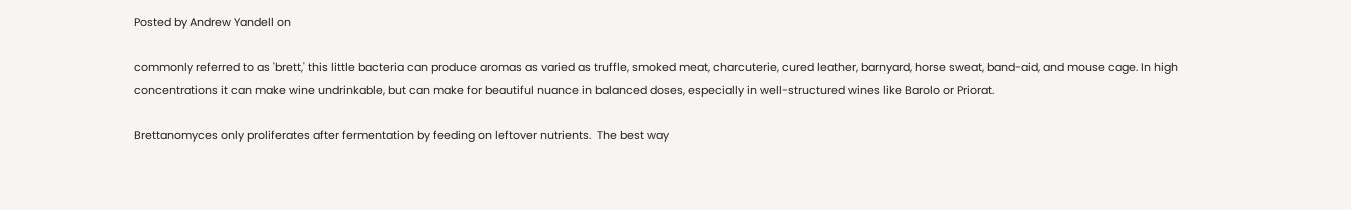Posted by Andrew Yandell on

commonly referred to as 'brett,' this little bacteria can produce aromas as varied as truffle, smoked meat, charcuterie, cured leather, barnyard, horse sweat, band-aid, and mouse cage. In high concentrations it can make wine undrinkable, but can make for beautiful nuance in balanced doses, especially in well-structured wines like Barolo or Priorat.

Brettanomyces only proliferates after fermentation by feeding on leftover nutrients.  The best way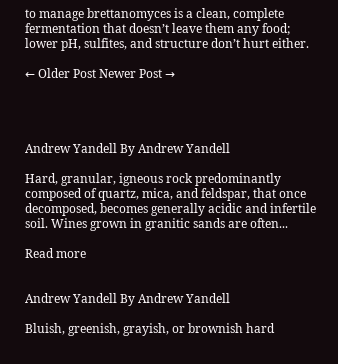to manage brettanomyces is a clean, complete fermentation that doesn’t leave them any food; lower pH, sulfites, and structure don’t hurt either.

← Older Post Newer Post →




Andrew Yandell By Andrew Yandell

Hard, granular, igneous rock predominantly composed of quartz, mica, and feldspar, that once decomposed, becomes generally acidic and infertile soil. Wines grown in granitic sands are often...

Read more


Andrew Yandell By Andrew Yandell

Bluish, greenish, grayish, or brownish hard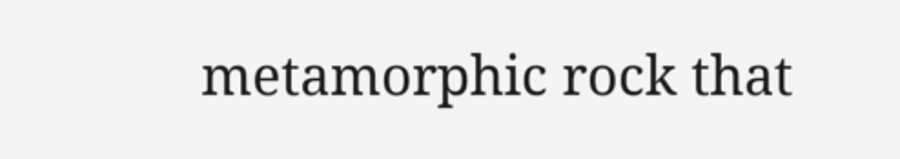metamorphic rock that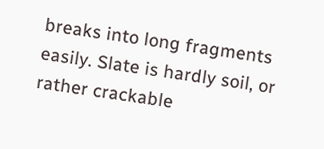breaks into long fragments easily. Slate is hardly soil, or rather crackable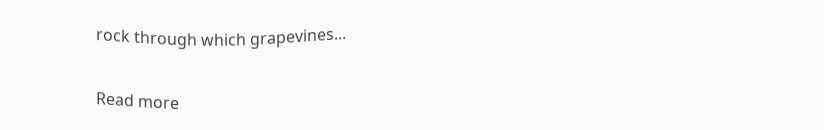rock through which grapevines...

Read more